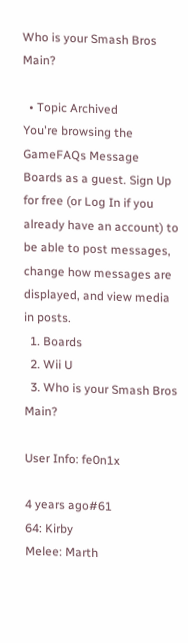Who is your Smash Bros Main?

  • Topic Archived
You're browsing the GameFAQs Message Boards as a guest. Sign Up for free (or Log In if you already have an account) to be able to post messages, change how messages are displayed, and view media in posts.
  1. Boards
  2. Wii U
  3. Who is your Smash Bros Main?

User Info: fe0n1x

4 years ago#61
64: Kirby
Melee: Marth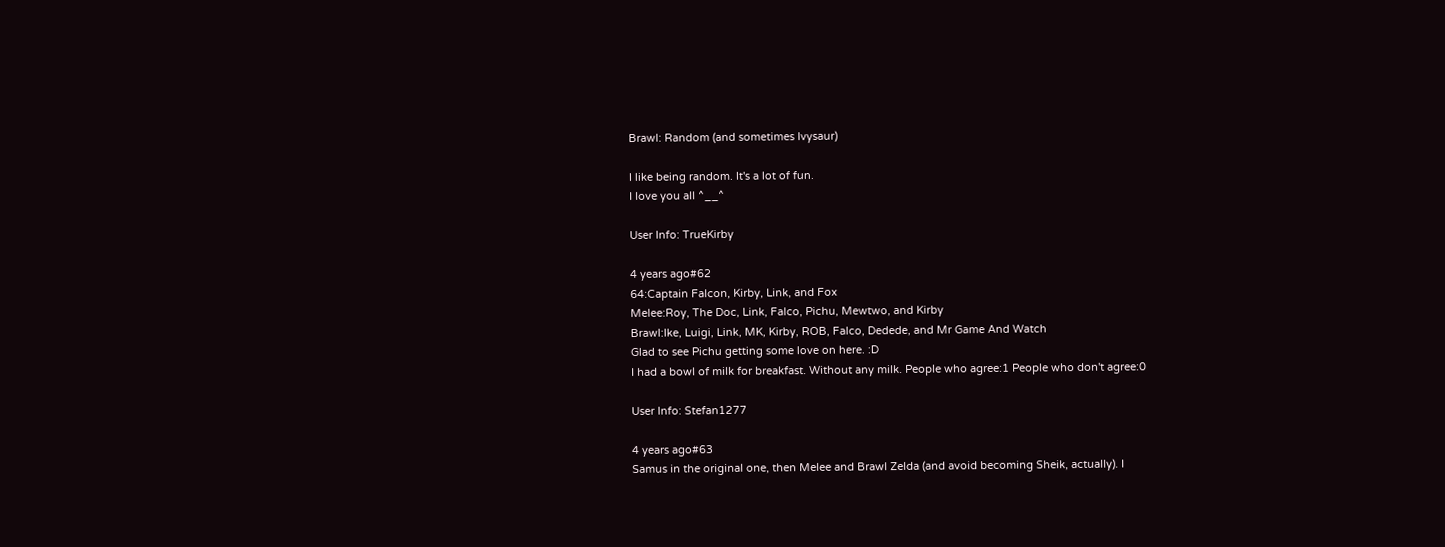Brawl: Random (and sometimes Ivysaur)

I like being random. It's a lot of fun.
I love you all ^__^

User Info: TrueKirby

4 years ago#62
64:Captain Falcon, Kirby, Link, and Fox
Melee:Roy, The Doc, Link, Falco, Pichu, Mewtwo, and Kirby
Brawl:Ike, Luigi, Link, MK, Kirby, ROB, Falco, Dedede, and Mr Game And Watch
Glad to see Pichu getting some love on here. :D
I had a bowl of milk for breakfast. Without any milk. People who agree:1 People who don't agree:0

User Info: Stefan1277

4 years ago#63
Samus in the original one, then Melee and Brawl Zelda (and avoid becoming Sheik, actually). I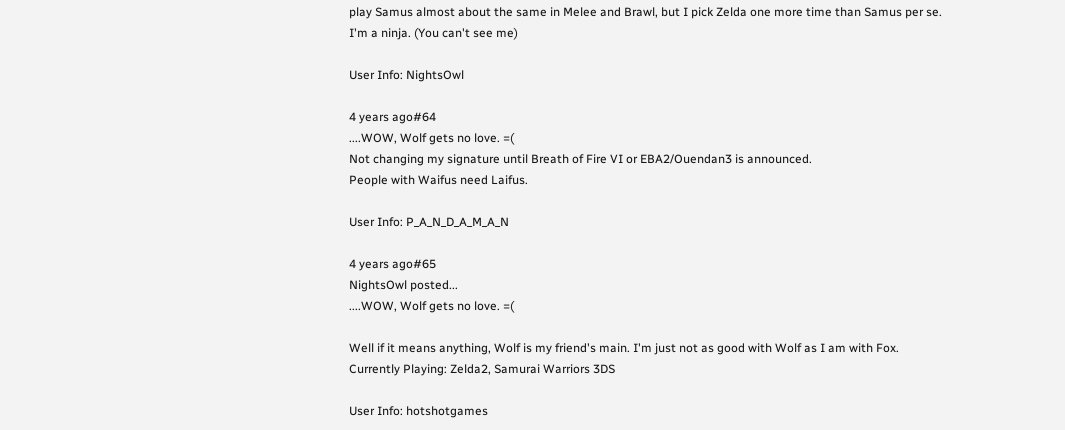play Samus almost about the same in Melee and Brawl, but I pick Zelda one more time than Samus per se.
I'm a ninja. (You can't see me)

User Info: NightsOwl

4 years ago#64
....WOW, Wolf gets no love. =(
Not changing my signature until Breath of Fire VI or EBA2/Ouendan3 is announced.
People with Waifus need Laifus.

User Info: P_A_N_D_A_M_A_N

4 years ago#65
NightsOwl posted...
....WOW, Wolf gets no love. =(

Well if it means anything, Wolf is my friend's main. I'm just not as good with Wolf as I am with Fox.
Currently Playing: Zelda2, Samurai Warriors 3DS

User Info: hotshotgames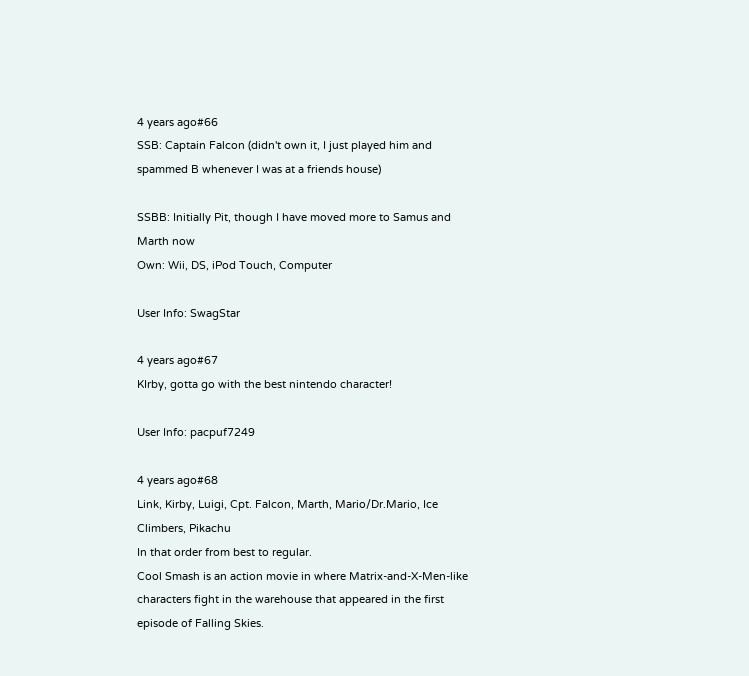4 years ago#66
SSB: Captain Falcon (didn't own it, I just played him and spammed B whenever I was at a friends house)

SSBB: Initially Pit, though I have moved more to Samus and Marth now
Own: Wii, DS, iPod Touch, Computer

User Info: SwagStar

4 years ago#67
KIrby, gotta go with the best nintendo character!

User Info: pacpuf7249

4 years ago#68
Link, Kirby, Luigi, Cpt. Falcon, Marth, Mario/Dr.Mario, Ice Climbers, Pikachu
In that order from best to regular.
Cool Smash is an action movie in where Matrix-and-X-Men-like characters fight in the warehouse that appeared in the first episode of Falling Skies.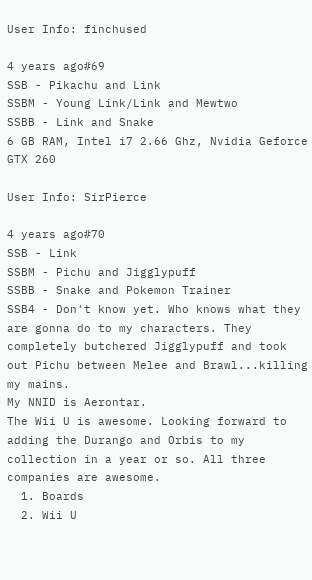User Info: finchused

4 years ago#69
SSB - Pikachu and Link
SSBM - Young Link/Link and Mewtwo
SSBB - Link and Snake
6 GB RAM, Intel i7 2.66 Ghz, Nvidia Geforce GTX 260

User Info: SirPierce

4 years ago#70
SSB - Link
SSBM - Pichu and Jigglypuff
SSBB - Snake and Pokemon Trainer
SSB4 - Don't know yet. Who knows what they are gonna do to my characters. They completely butchered Jigglypuff and took out Pichu between Melee and Brawl...killing my mains.
My NNID is Aerontar.
The Wii U is awesome. Looking forward to adding the Durango and Orbis to my collection in a year or so. All three companies are awesome.
  1. Boards
  2. Wii U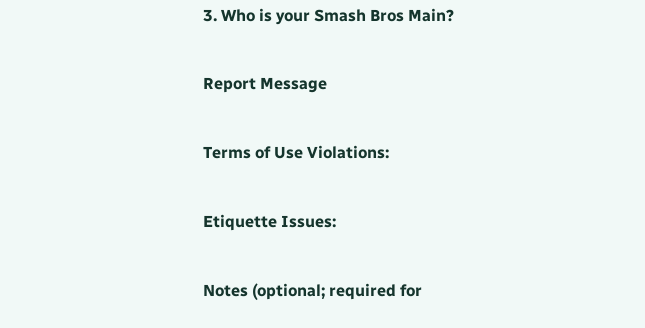3. Who is your Smash Bros Main?

Report Message

Terms of Use Violations:

Etiquette Issues:

Notes (optional; required for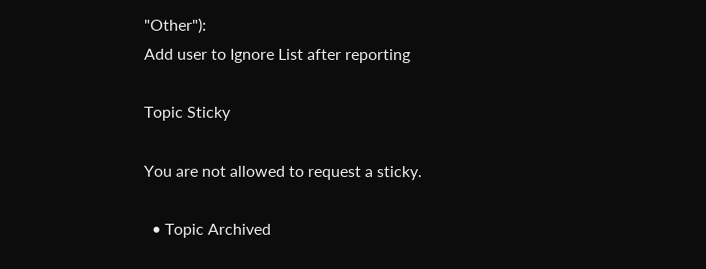"Other"):
Add user to Ignore List after reporting

Topic Sticky

You are not allowed to request a sticky.

  • Topic Archived